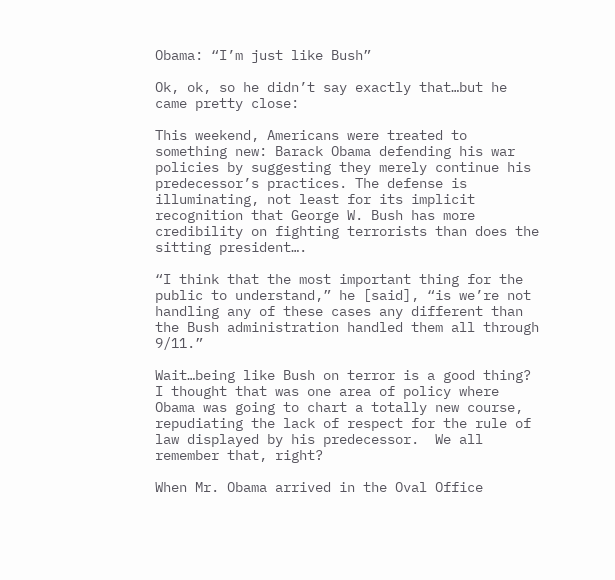Obama: “I’m just like Bush”

Ok, ok, so he didn’t say exactly that…but he came pretty close:

This weekend, Americans were treated to something new: Barack Obama defending his war policies by suggesting they merely continue his predecessor’s practices. The defense is illuminating, not least for its implicit recognition that George W. Bush has more credibility on fighting terrorists than does the sitting president….

“I think that the most important thing for the public to understand,” he [said], “is we’re not handling any of these cases any different than the Bush administration handled them all through 9/11.”

Wait…being like Bush on terror is a good thing? I thought that was one area of policy where Obama was going to chart a totally new course, repudiating the lack of respect for the rule of law displayed by his predecessor.  We all remember that, right?

When Mr. Obama arrived in the Oval Office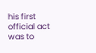his first official act was to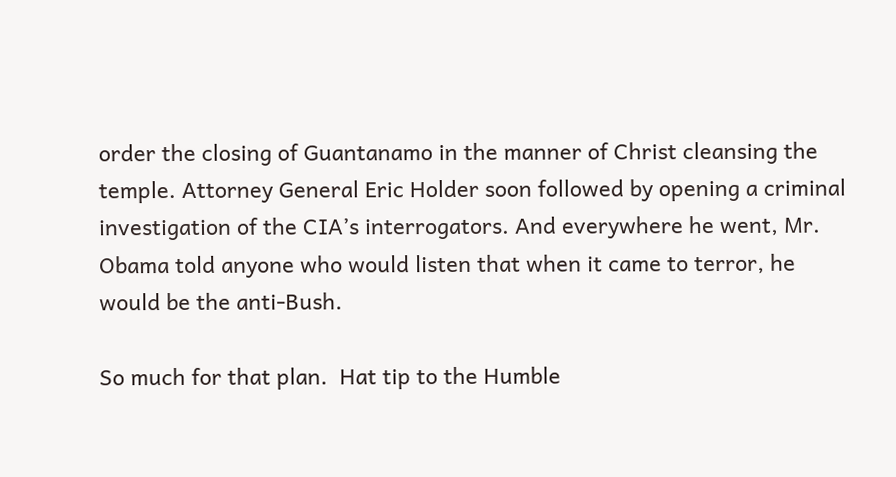order the closing of Guantanamo in the manner of Christ cleansing the temple. Attorney General Eric Holder soon followed by opening a criminal investigation of the CIA’s interrogators. And everywhere he went, Mr. Obama told anyone who would listen that when it came to terror, he would be the anti-Bush.

So much for that plan.  Hat tip to the Humble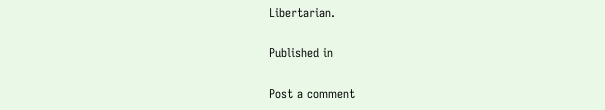Libertarian.

Published in

Post a comment